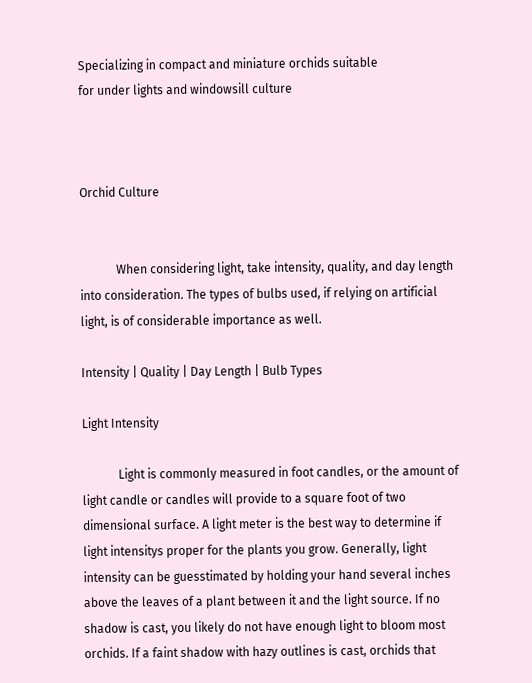Specializing in compact and miniature orchids suitable
for under lights and windowsill culture



Orchid Culture


            When considering light, take intensity, quality, and day length into consideration. The types of bulbs used, if relying on artificial light, is of considerable importance as well.

Intensity | Quality | Day Length | Bulb Types

Light Intensity

            Light is commonly measured in foot candles, or the amount of light candle or candles will provide to a square foot of two dimensional surface. A light meter is the best way to determine if light intensitys proper for the plants you grow. Generally, light intensity can be guesstimated by holding your hand several inches above the leaves of a plant between it and the light source. If no shadow is cast, you likely do not have enough light to bloom most orchids. If a faint shadow with hazy outlines is cast, orchids that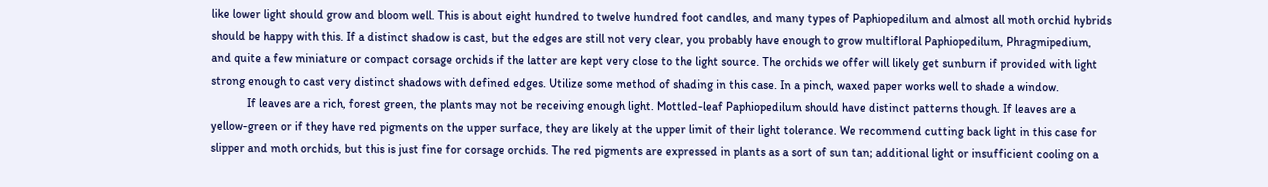like lower light should grow and bloom well. This is about eight hundred to twelve hundred foot candles, and many types of Paphiopedilum and almost all moth orchid hybrids should be happy with this. If a distinct shadow is cast, but the edges are still not very clear, you probably have enough to grow multifloral Paphiopedilum, Phragmipedium, and quite a few miniature or compact corsage orchids if the latter are kept very close to the light source. The orchids we offer will likely get sunburn if provided with light strong enough to cast very distinct shadows with defined edges. Utilize some method of shading in this case. In a pinch, waxed paper works well to shade a window.
            If leaves are a rich, forest green, the plants may not be receiving enough light. Mottled-leaf Paphiopedilum should have distinct patterns though. If leaves are a yellow-green or if they have red pigments on the upper surface, they are likely at the upper limit of their light tolerance. We recommend cutting back light in this case for slipper and moth orchids, but this is just fine for corsage orchids. The red pigments are expressed in plants as a sort of sun tan; additional light or insufficient cooling on a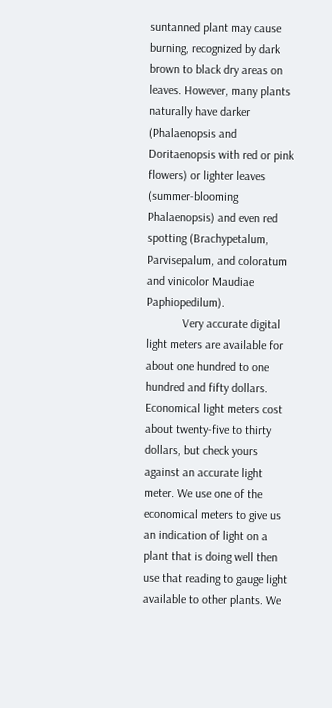suntanned plant may cause burning, recognized by dark brown to black dry areas on leaves. However, many plants naturally have darker (Phalaenopsis and Doritaenopsis with red or pink flowers) or lighter leaves (summer-blooming Phalaenopsis) and even red spotting (Brachypetalum, Parvisepalum, and coloratum and vinicolor Maudiae Paphiopedilum).
            Very accurate digital light meters are available for about one hundred to one hundred and fifty dollars. Economical light meters cost about twenty-five to thirty dollars, but check yours against an accurate light meter. We use one of the economical meters to give us an indication of light on a plant that is doing well then use that reading to gauge light available to other plants. We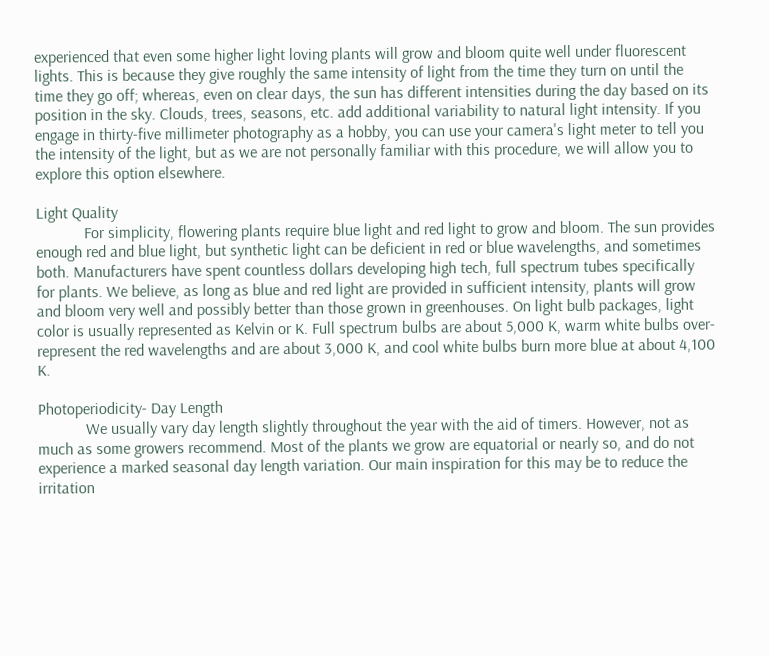experienced that even some higher light loving plants will grow and bloom quite well under fluorescent lights. This is because they give roughly the same intensity of light from the time they turn on until the time they go off; whereas, even on clear days, the sun has different intensities during the day based on its position in the sky. Clouds, trees, seasons, etc. add additional variability to natural light intensity. If you engage in thirty-five millimeter photography as a hobby, you can use your camera's light meter to tell you the intensity of the light, but as we are not personally familiar with this procedure, we will allow you to explore this option elsewhere.

Light Quality
            For simplicity, flowering plants require blue light and red light to grow and bloom. The sun provides enough red and blue light, but synthetic light can be deficient in red or blue wavelengths, and sometimes both. Manufacturers have spent countless dollars developing high tech, full spectrum tubes specifically for plants. We believe, as long as blue and red light are provided in sufficient intensity, plants will grow and bloom very well and possibly better than those grown in greenhouses. On light bulb packages, light color is usually represented as Kelvin or K. Full spectrum bulbs are about 5,000 K, warm white bulbs over-represent the red wavelengths and are about 3,000 K, and cool white bulbs burn more blue at about 4,100 K.

Photoperiodicity- Day Length
            We usually vary day length slightly throughout the year with the aid of timers. However, not as much as some growers recommend. Most of the plants we grow are equatorial or nearly so, and do not experience a marked seasonal day length variation. Our main inspiration for this may be to reduce the irritation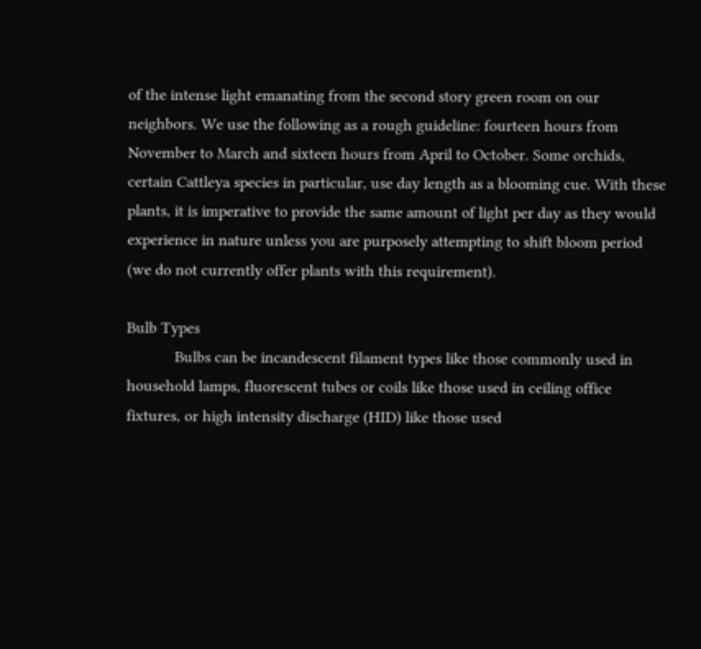of the intense light emanating from the second story green room on our neighbors. We use the following as a rough guideline: fourteen hours from November to March and sixteen hours from April to October. Some orchids, certain Cattleya species in particular, use day length as a blooming cue. With these plants, it is imperative to provide the same amount of light per day as they would experience in nature unless you are purposely attempting to shift bloom period (we do not currently offer plants with this requirement).

Bulb Types
            Bulbs can be incandescent filament types like those commonly used in household lamps, fluorescent tubes or coils like those used in ceiling office fixtures, or high intensity discharge (HID) like those used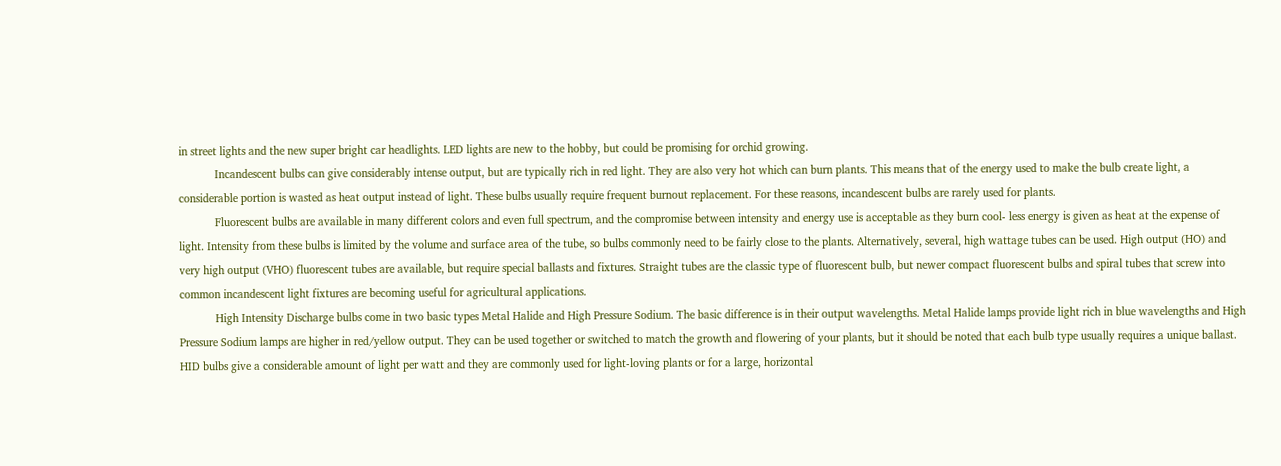in street lights and the new super bright car headlights. LED lights are new to the hobby, but could be promising for orchid growing.
            Incandescent bulbs can give considerably intense output, but are typically rich in red light. They are also very hot which can burn plants. This means that of the energy used to make the bulb create light, a considerable portion is wasted as heat output instead of light. These bulbs usually require frequent burnout replacement. For these reasons, incandescent bulbs are rarely used for plants.
            Fluorescent bulbs are available in many different colors and even full spectrum, and the compromise between intensity and energy use is acceptable as they burn cool- less energy is given as heat at the expense of light. Intensity from these bulbs is limited by the volume and surface area of the tube, so bulbs commonly need to be fairly close to the plants. Alternatively, several, high wattage tubes can be used. High output (HO) and very high output (VHO) fluorescent tubes are available, but require special ballasts and fixtures. Straight tubes are the classic type of fluorescent bulb, but newer compact fluorescent bulbs and spiral tubes that screw into common incandescent light fixtures are becoming useful for agricultural applications.
            High Intensity Discharge bulbs come in two basic types Metal Halide and High Pressure Sodium. The basic difference is in their output wavelengths. Metal Halide lamps provide light rich in blue wavelengths and High Pressure Sodium lamps are higher in red/yellow output. They can be used together or switched to match the growth and flowering of your plants, but it should be noted that each bulb type usually requires a unique ballast. HID bulbs give a considerable amount of light per watt and they are commonly used for light-loving plants or for a large, horizontal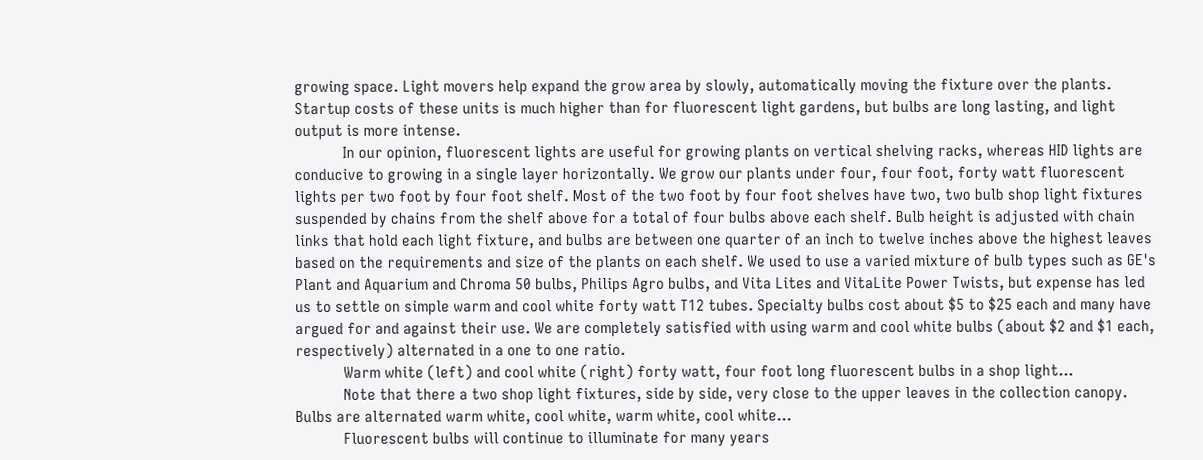growing space. Light movers help expand the grow area by slowly, automatically moving the fixture over the plants. Startup costs of these units is much higher than for fluorescent light gardens, but bulbs are long lasting, and light output is more intense.
            In our opinion, fluorescent lights are useful for growing plants on vertical shelving racks, whereas HID lights are conducive to growing in a single layer horizontally. We grow our plants under four, four foot, forty watt fluorescent lights per two foot by four foot shelf. Most of the two foot by four foot shelves have two, two bulb shop light fixtures suspended by chains from the shelf above for a total of four bulbs above each shelf. Bulb height is adjusted with chain links that hold each light fixture, and bulbs are between one quarter of an inch to twelve inches above the highest leaves based on the requirements and size of the plants on each shelf. We used to use a varied mixture of bulb types such as GE's Plant and Aquarium and Chroma 50 bulbs, Philips Agro bulbs, and Vita Lites and VitaLite Power Twists, but expense has led us to settle on simple warm and cool white forty watt T12 tubes. Specialty bulbs cost about $5 to $25 each and many have argued for and against their use. We are completely satisfied with using warm and cool white bulbs (about $2 and $1 each, respectively) alternated in a one to one ratio.
            Warm white (left) and cool white (right) forty watt, four foot long fluorescent bulbs in a shop light...
            Note that there a two shop light fixtures, side by side, very close to the upper leaves in the collection canopy. Bulbs are alternated warm white, cool white, warm white, cool white...
            Fluorescent bulbs will continue to illuminate for many years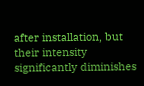after installation, but their intensity significantly diminishes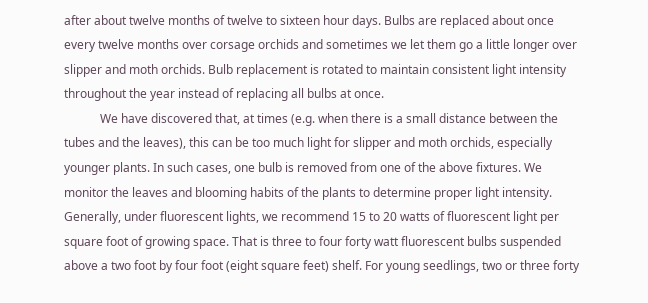after about twelve months of twelve to sixteen hour days. Bulbs are replaced about once every twelve months over corsage orchids and sometimes we let them go a little longer over slipper and moth orchids. Bulb replacement is rotated to maintain consistent light intensity throughout the year instead of replacing all bulbs at once.
            We have discovered that, at times (e.g. when there is a small distance between the tubes and the leaves), this can be too much light for slipper and moth orchids, especially younger plants. In such cases, one bulb is removed from one of the above fixtures. We monitor the leaves and blooming habits of the plants to determine proper light intensity. Generally, under fluorescent lights, we recommend 15 to 20 watts of fluorescent light per square foot of growing space. That is three to four forty watt fluorescent bulbs suspended above a two foot by four foot (eight square feet) shelf. For young seedlings, two or three forty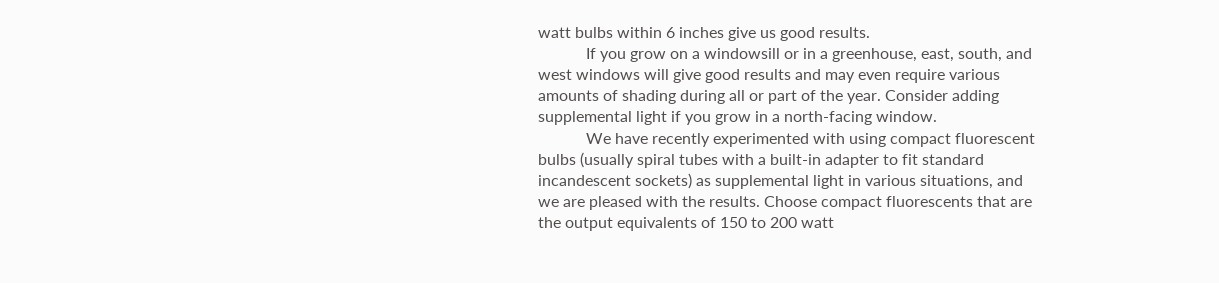watt bulbs within 6 inches give us good results.
            If you grow on a windowsill or in a greenhouse, east, south, and west windows will give good results and may even require various amounts of shading during all or part of the year. Consider adding supplemental light if you grow in a north-facing window.
            We have recently experimented with using compact fluorescent bulbs (usually spiral tubes with a built-in adapter to fit standard incandescent sockets) as supplemental light in various situations, and we are pleased with the results. Choose compact fluorescents that are the output equivalents of 150 to 200 watt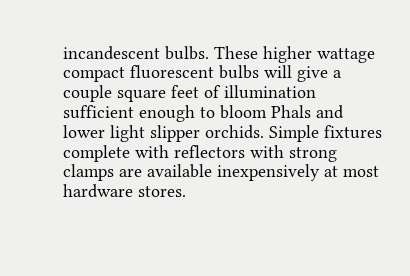incandescent bulbs. These higher wattage compact fluorescent bulbs will give a couple square feet of illumination sufficient enough to bloom Phals and lower light slipper orchids. Simple fixtures complete with reflectors with strong clamps are available inexpensively at most hardware stores.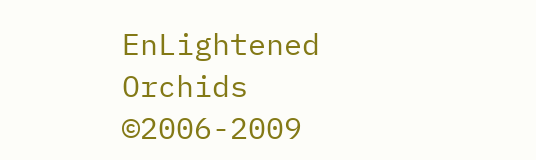EnLightened Orchids ©2006-2009